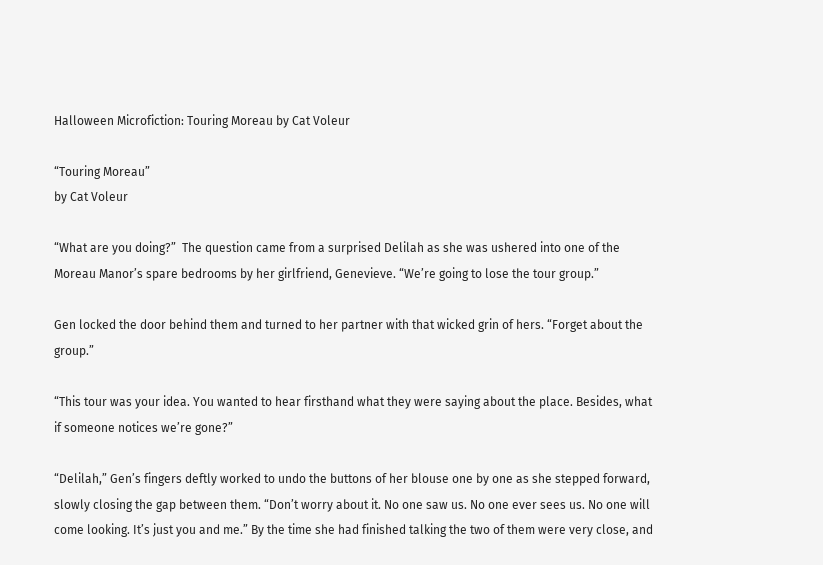Halloween Microfiction: Touring Moreau by Cat Voleur

“Touring Moreau”
by Cat Voleur

“What are you doing?”  The question came from a surprised Delilah as she was ushered into one of the Moreau Manor’s spare bedrooms by her girlfriend, Genevieve. “We’re going to lose the tour group.”

Gen locked the door behind them and turned to her partner with that wicked grin of hers. “Forget about the group.”

“This tour was your idea. You wanted to hear firsthand what they were saying about the place. Besides, what if someone notices we’re gone?”

“Delilah,” Gen’s fingers deftly worked to undo the buttons of her blouse one by one as she stepped forward, slowly closing the gap between them. “Don’t worry about it. No one saw us. No one ever sees us. No one will come looking. It’s just you and me.” By the time she had finished talking the two of them were very close, and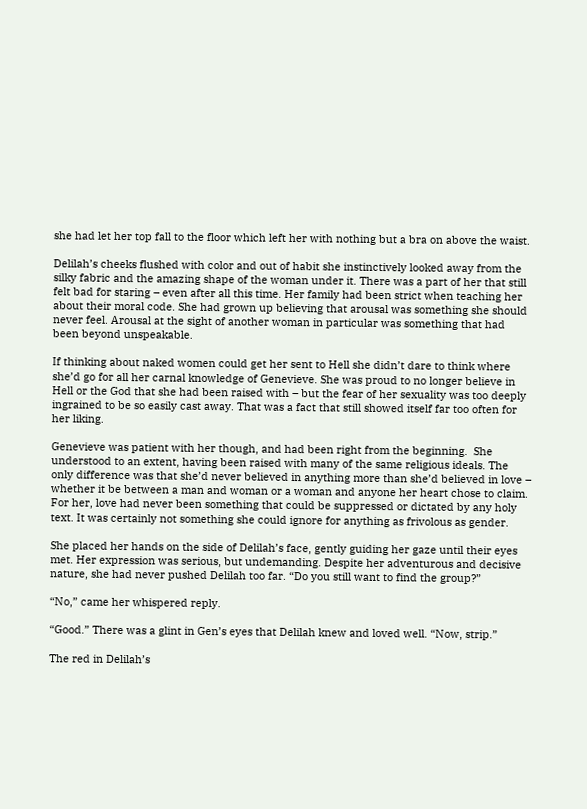she had let her top fall to the floor which left her with nothing but a bra on above the waist.

Delilah’s cheeks flushed with color and out of habit she instinctively looked away from the silky fabric and the amazing shape of the woman under it. There was a part of her that still felt bad for staring – even after all this time. Her family had been strict when teaching her about their moral code. She had grown up believing that arousal was something she should never feel. Arousal at the sight of another woman in particular was something that had been beyond unspeakable.

If thinking about naked women could get her sent to Hell she didn’t dare to think where she’d go for all her carnal knowledge of Genevieve. She was proud to no longer believe in Hell or the God that she had been raised with – but the fear of her sexuality was too deeply ingrained to be so easily cast away. That was a fact that still showed itself far too often for her liking.

Genevieve was patient with her though, and had been right from the beginning.  She understood to an extent, having been raised with many of the same religious ideals. The only difference was that she’d never believed in anything more than she’d believed in love – whether it be between a man and woman or a woman and anyone her heart chose to claim. For her, love had never been something that could be suppressed or dictated by any holy text. It was certainly not something she could ignore for anything as frivolous as gender.

She placed her hands on the side of Delilah’s face, gently guiding her gaze until their eyes met. Her expression was serious, but undemanding. Despite her adventurous and decisive nature, she had never pushed Delilah too far. “Do you still want to find the group?”

“No,” came her whispered reply.

“Good.” There was a glint in Gen’s eyes that Delilah knew and loved well. “Now, strip.”

The red in Delilah’s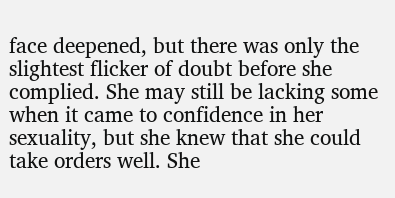face deepened, but there was only the slightest flicker of doubt before she complied. She may still be lacking some when it came to confidence in her sexuality, but she knew that she could take orders well. She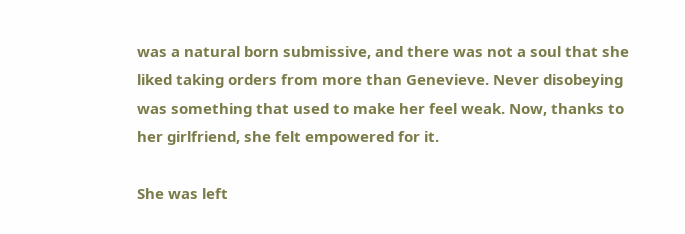was a natural born submissive, and there was not a soul that she liked taking orders from more than Genevieve. Never disobeying was something that used to make her feel weak. Now, thanks to her girlfriend, she felt empowered for it.

She was left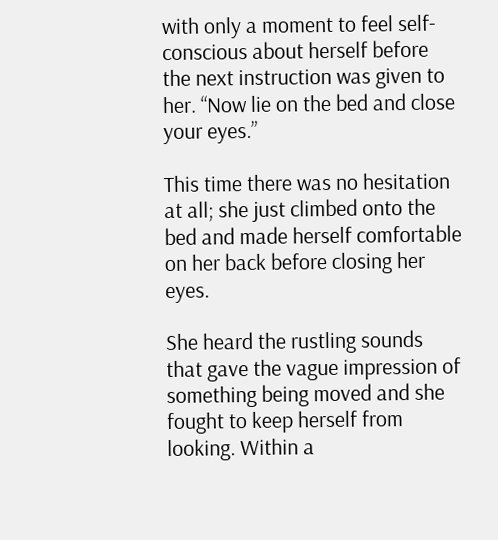with only a moment to feel self-conscious about herself before the next instruction was given to her. “Now lie on the bed and close your eyes.”

This time there was no hesitation at all; she just climbed onto the bed and made herself comfortable on her back before closing her eyes.

She heard the rustling sounds that gave the vague impression of something being moved and she fought to keep herself from looking. Within a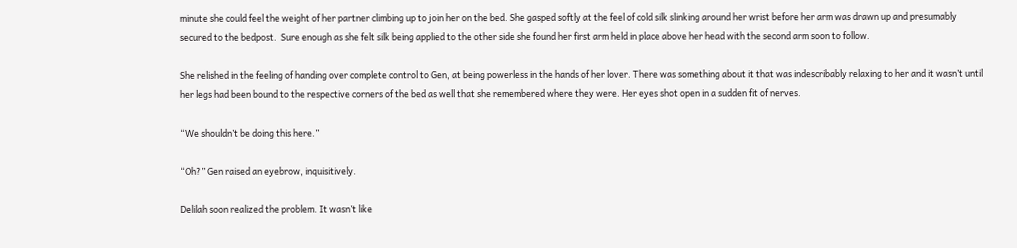minute she could feel the weight of her partner climbing up to join her on the bed. She gasped softly at the feel of cold silk slinking around her wrist before her arm was drawn up and presumably secured to the bedpost.  Sure enough as she felt silk being applied to the other side she found her first arm held in place above her head with the second arm soon to follow.

She relished in the feeling of handing over complete control to Gen, at being powerless in the hands of her lover. There was something about it that was indescribably relaxing to her and it wasn’t until her legs had been bound to the respective corners of the bed as well that she remembered where they were. Her eyes shot open in a sudden fit of nerves.

“We shouldn’t be doing this here.”

“Oh?” Gen raised an eyebrow, inquisitively.

Delilah soon realized the problem. It wasn’t like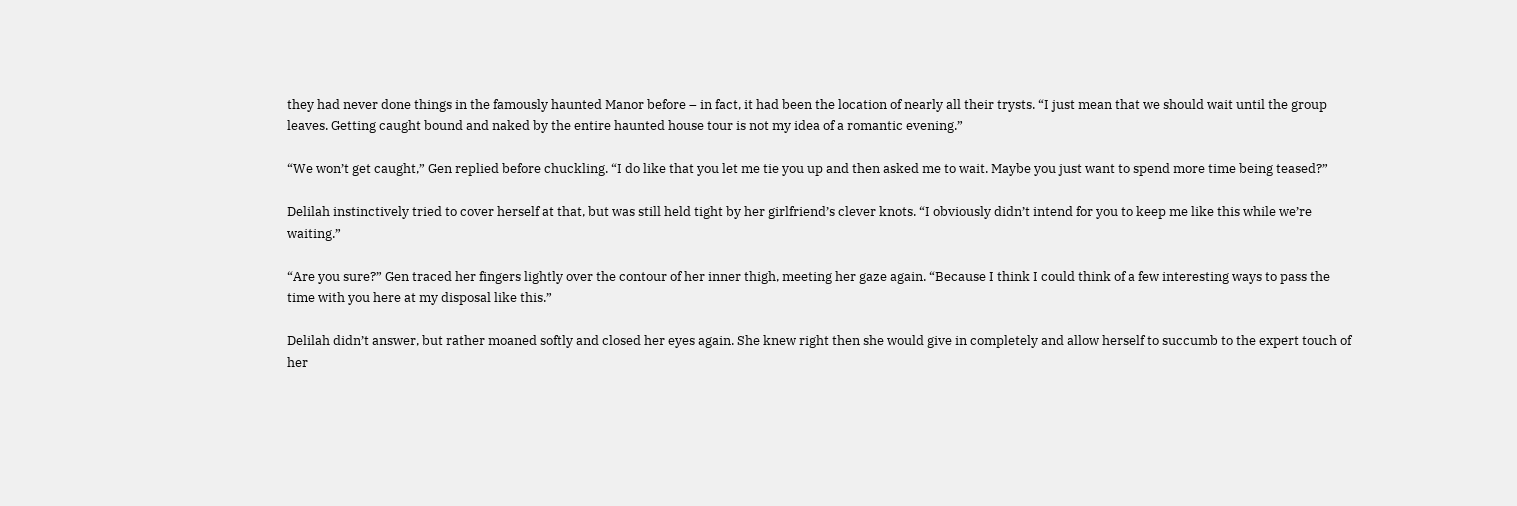they had never done things in the famously haunted Manor before – in fact, it had been the location of nearly all their trysts. “I just mean that we should wait until the group leaves. Getting caught bound and naked by the entire haunted house tour is not my idea of a romantic evening.”

“We won’t get caught,” Gen replied before chuckling. “I do like that you let me tie you up and then asked me to wait. Maybe you just want to spend more time being teased?”

Delilah instinctively tried to cover herself at that, but was still held tight by her girlfriend’s clever knots. “I obviously didn’t intend for you to keep me like this while we’re waiting.”

“Are you sure?” Gen traced her fingers lightly over the contour of her inner thigh, meeting her gaze again. “Because I think I could think of a few interesting ways to pass the time with you here at my disposal like this.”

Delilah didn’t answer, but rather moaned softly and closed her eyes again. She knew right then she would give in completely and allow herself to succumb to the expert touch of her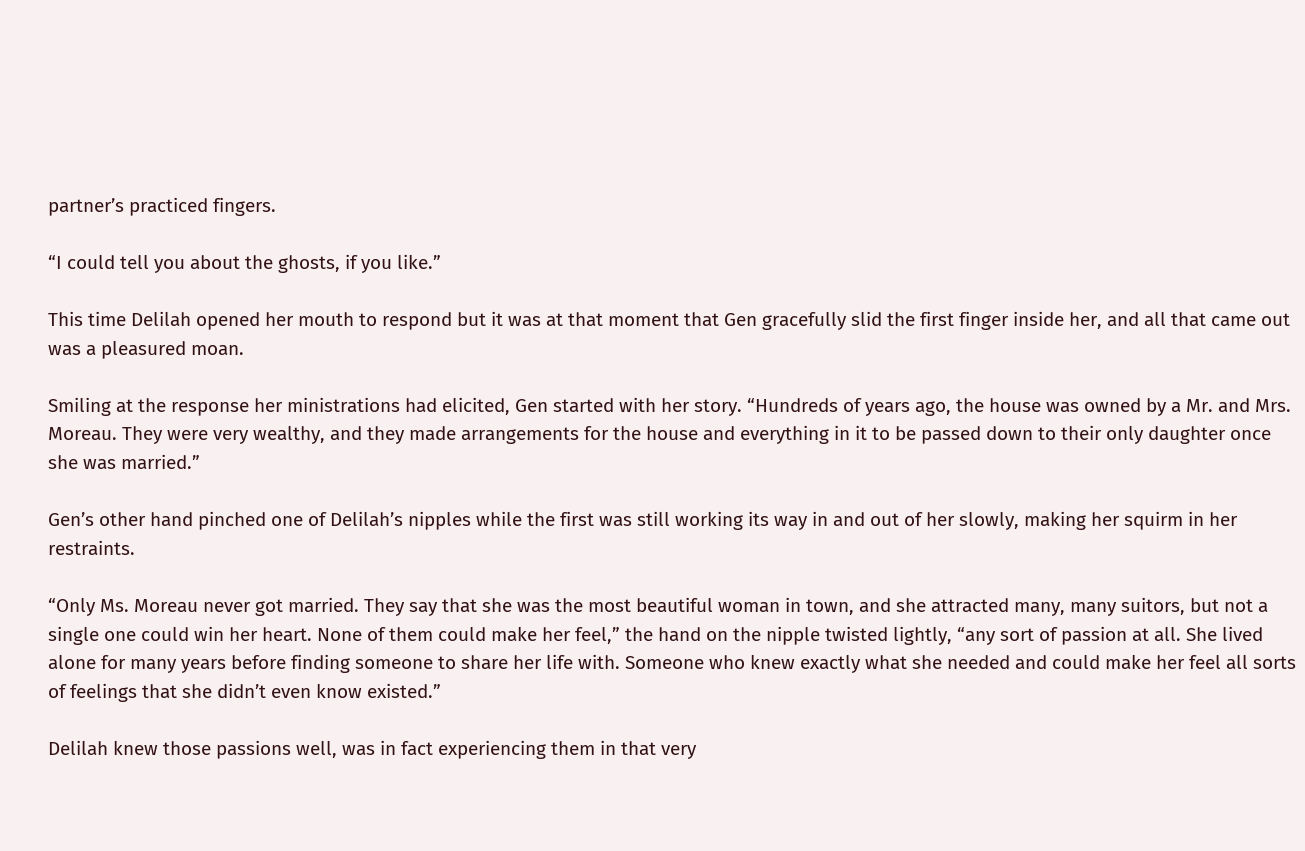partner’s practiced fingers.

“I could tell you about the ghosts, if you like.”

This time Delilah opened her mouth to respond but it was at that moment that Gen gracefully slid the first finger inside her, and all that came out was a pleasured moan.

Smiling at the response her ministrations had elicited, Gen started with her story. “Hundreds of years ago, the house was owned by a Mr. and Mrs. Moreau. They were very wealthy, and they made arrangements for the house and everything in it to be passed down to their only daughter once she was married.”

Gen’s other hand pinched one of Delilah’s nipples while the first was still working its way in and out of her slowly, making her squirm in her restraints.

“Only Ms. Moreau never got married. They say that she was the most beautiful woman in town, and she attracted many, many suitors, but not a single one could win her heart. None of them could make her feel,” the hand on the nipple twisted lightly, “any sort of passion at all. She lived alone for many years before finding someone to share her life with. Someone who knew exactly what she needed and could make her feel all sorts of feelings that she didn’t even know existed.”

Delilah knew those passions well, was in fact experiencing them in that very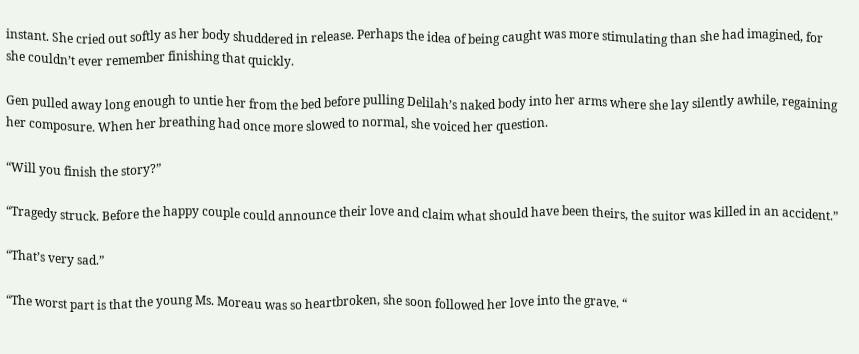instant. She cried out softly as her body shuddered in release. Perhaps the idea of being caught was more stimulating than she had imagined, for she couldn’t ever remember finishing that quickly.

Gen pulled away long enough to untie her from the bed before pulling Delilah’s naked body into her arms where she lay silently awhile, regaining her composure. When her breathing had once more slowed to normal, she voiced her question.

“Will you finish the story?”

“Tragedy struck. Before the happy couple could announce their love and claim what should have been theirs, the suitor was killed in an accident.”

“That’s very sad.”

“The worst part is that the young Ms. Moreau was so heartbroken, she soon followed her love into the grave. “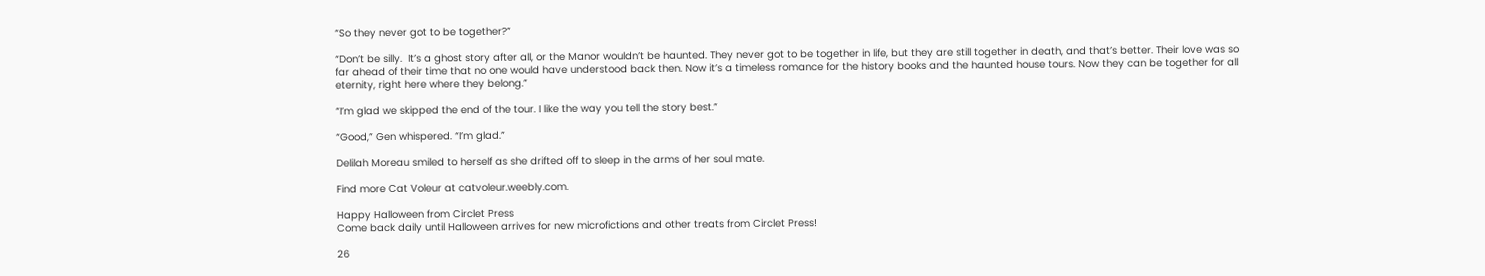“So they never got to be together?”

“Don’t be silly.  It’s a ghost story after all, or the Manor wouldn’t be haunted. They never got to be together in life, but they are still together in death, and that’s better. Their love was so far ahead of their time that no one would have understood back then. Now it’s a timeless romance for the history books and the haunted house tours. Now they can be together for all eternity, right here where they belong.”

“I’m glad we skipped the end of the tour. I like the way you tell the story best.”

“Good,” Gen whispered. “I’m glad.”

Delilah Moreau smiled to herself as she drifted off to sleep in the arms of her soul mate.

Find more Cat Voleur at catvoleur.weebly.com.

Happy Halloween from Circlet Press
Come back daily until Halloween arrives for new microfictions and other treats from Circlet Press!

26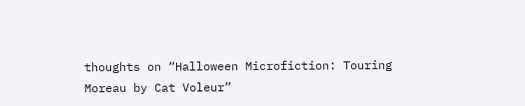thoughts on “Halloween Microfiction: Touring Moreau by Cat Voleur”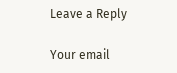Leave a Reply

Your email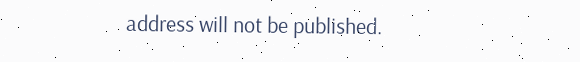address will not be published.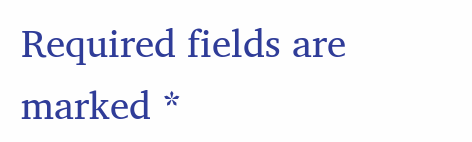Required fields are marked *